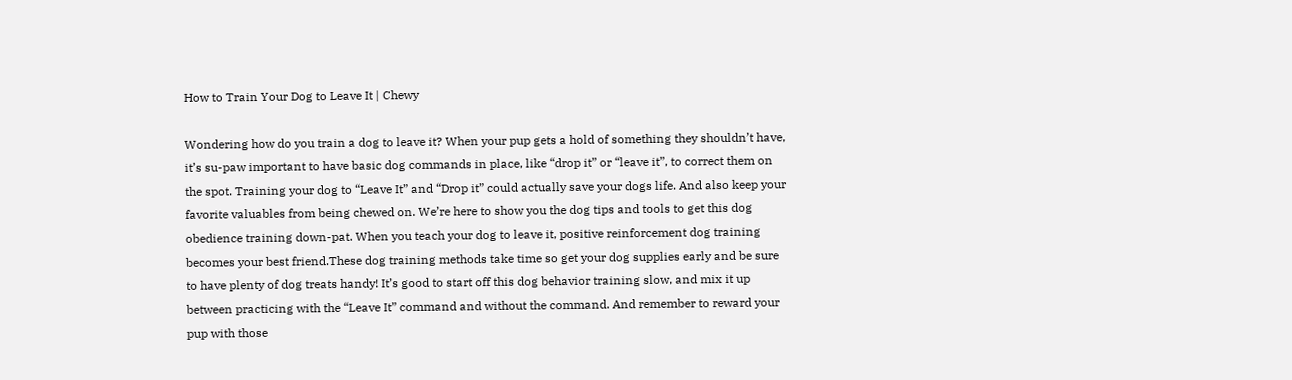How to Train Your Dog to Leave It | Chewy

Wondering how do you train a dog to leave it? When your pup gets a hold of something they shouldn’t have, it’s su-paw important to have basic dog commands in place, like “drop it” or “leave it”, to correct them on the spot. Training your dog to “Leave It” and “Drop it” could actually save your dogs life. And also keep your favorite valuables from being chewed on. We’re here to show you the dog tips and tools to get this dog obedience training down-pat. When you teach your dog to leave it, positive reinforcement dog training becomes your best friend.These dog training methods take time so get your dog supplies early and be sure to have plenty of dog treats handy! It’s good to start off this dog behavior training slow, and mix it up between practicing with the “Leave It” command and without the command. And remember to reward your pup with those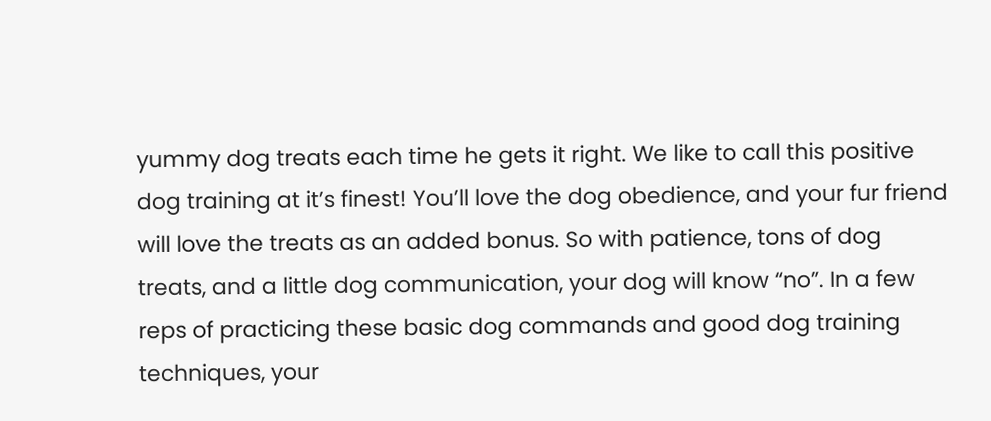yummy dog treats each time he gets it right. We like to call this positive dog training at it’s finest! You’ll love the dog obedience, and your fur friend will love the treats as an added bonus. So with patience, tons of dog treats, and a little dog communication, your dog will know “no”. In a few reps of practicing these basic dog commands and good dog training techniques, your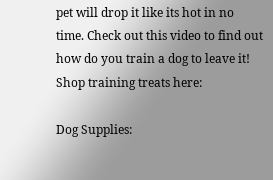pet will drop it like its hot in no time. Check out this video to find out how do you train a dog to leave it!
Shop training treats here:

Dog Supplies: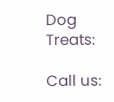Dog Treats:

Call us: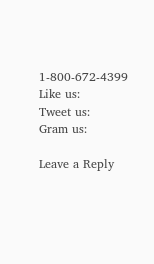1-800-672-4399
Like us:
Tweet us:
Gram us:

Leave a Reply